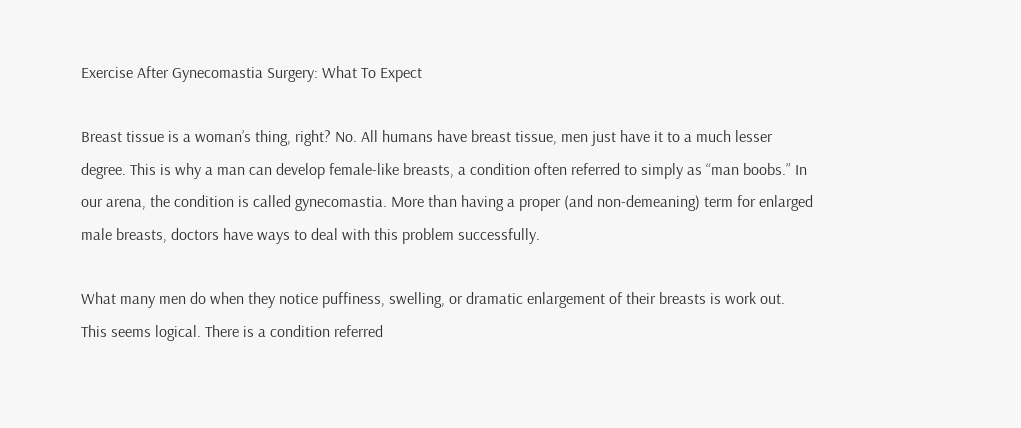Exercise After Gynecomastia Surgery: What To Expect

Breast tissue is a woman’s thing, right? No. All humans have breast tissue, men just have it to a much lesser degree. This is why a man can develop female-like breasts, a condition often referred to simply as “man boobs.” In our arena, the condition is called gynecomastia. More than having a proper (and non-demeaning) term for enlarged male breasts, doctors have ways to deal with this problem successfully.

What many men do when they notice puffiness, swelling, or dramatic enlargement of their breasts is work out. This seems logical. There is a condition referred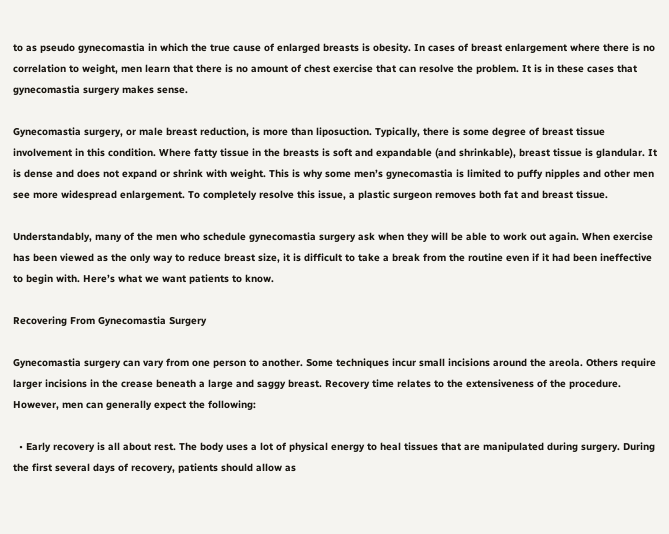to as pseudo gynecomastia in which the true cause of enlarged breasts is obesity. In cases of breast enlargement where there is no correlation to weight, men learn that there is no amount of chest exercise that can resolve the problem. It is in these cases that gynecomastia surgery makes sense.

Gynecomastia surgery, or male breast reduction, is more than liposuction. Typically, there is some degree of breast tissue involvement in this condition. Where fatty tissue in the breasts is soft and expandable (and shrinkable), breast tissue is glandular. It is dense and does not expand or shrink with weight. This is why some men’s gynecomastia is limited to puffy nipples and other men see more widespread enlargement. To completely resolve this issue, a plastic surgeon removes both fat and breast tissue.

Understandably, many of the men who schedule gynecomastia surgery ask when they will be able to work out again. When exercise has been viewed as the only way to reduce breast size, it is difficult to take a break from the routine even if it had been ineffective to begin with. Here’s what we want patients to know.

Recovering From Gynecomastia Surgery

Gynecomastia surgery can vary from one person to another. Some techniques incur small incisions around the areola. Others require larger incisions in the crease beneath a large and saggy breast. Recovery time relates to the extensiveness of the procedure. However, men can generally expect the following:

  • Early recovery is all about rest. The body uses a lot of physical energy to heal tissues that are manipulated during surgery. During the first several days of recovery, patients should allow as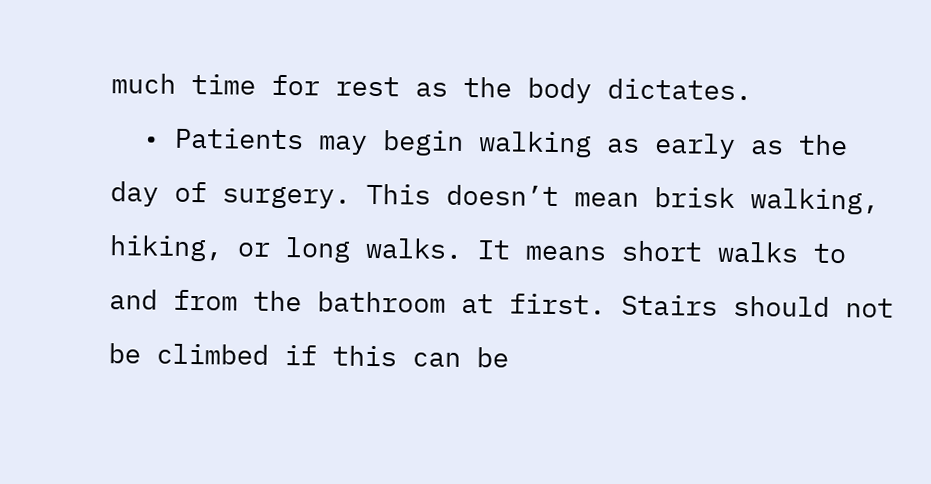much time for rest as the body dictates.
  • Patients may begin walking as early as the day of surgery. This doesn’t mean brisk walking, hiking, or long walks. It means short walks to and from the bathroom at first. Stairs should not be climbed if this can be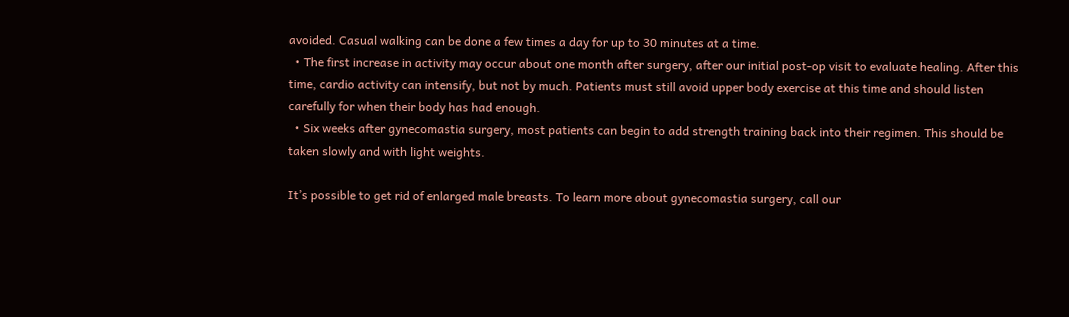avoided. Casual walking can be done a few times a day for up to 30 minutes at a time.
  • The first increase in activity may occur about one month after surgery, after our initial post-op visit to evaluate healing. After this time, cardio activity can intensify, but not by much. Patients must still avoid upper body exercise at this time and should listen carefully for when their body has had enough.
  • Six weeks after gynecomastia surgery, most patients can begin to add strength training back into their regimen. This should be taken slowly and with light weights.

It’s possible to get rid of enlarged male breasts. To learn more about gynecomastia surgery, call our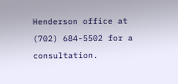Henderson office at (702) 684-5502 for a consultation.